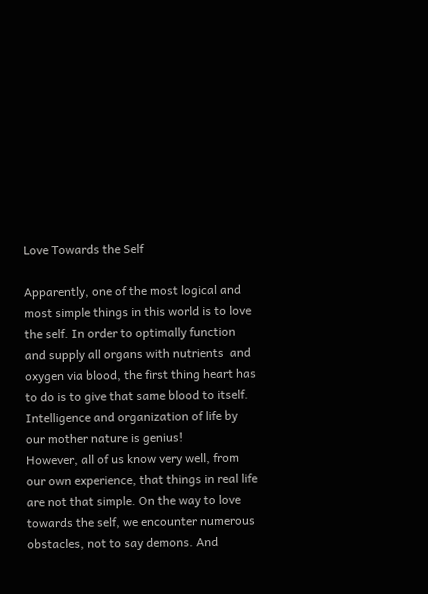Love Towards the Self

Apparently, one of the most logical and most simple things in this world is to love the self. In order to optimally function and supply all organs with nutrients  and oxygen via blood, the first thing heart has to do is to give that same blood to itself. Intelligence and organization of life by our mother nature is genius!
However, all of us know very well, from our own experience, that things in real life are not that simple. On the way to love towards the self, we encounter numerous obstacles, not to say demons. And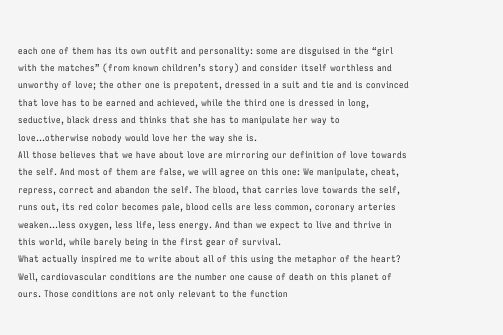each one of them has its own outfit and personality: some are disguised in the “girl with the matches” (from known children’s story) and consider itself worthless and unworthy of love; the other one is prepotent, dressed in a suit and tie and is convinced that love has to be earned and achieved, while the third one is dressed in long, seductive, black dress and thinks that she has to manipulate her way to love…otherwise nobody would love her the way she is.
All those believes that we have about love are mirroring our definition of love towards the self. And most of them are false, we will agree on this one: We manipulate, cheat, repress, correct and abandon the self. The blood, that carries love towards the self, runs out, its red color becomes pale, blood cells are less common, coronary arteries weaken…less oxygen, less life, less energy. And than we expect to live and thrive in this world, while barely being in the first gear of survival.
What actually inspired me to write about all of this using the metaphor of the heart?
Well, cardiovascular conditions are the number one cause of death on this planet of ours. Those conditions are not only relevant to the function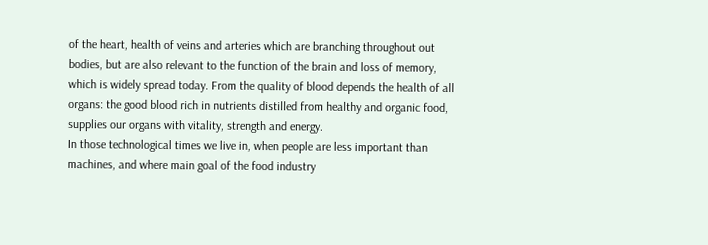of the heart, health of veins and arteries which are branching throughout out bodies, but are also relevant to the function of the brain and loss of memory, which is widely spread today. From the quality of blood depends the health of all organs: the good blood rich in nutrients distilled from healthy and organic food, supplies our organs with vitality, strength and energy.
In those technological times we live in, when people are less important than machines, and where main goal of the food industry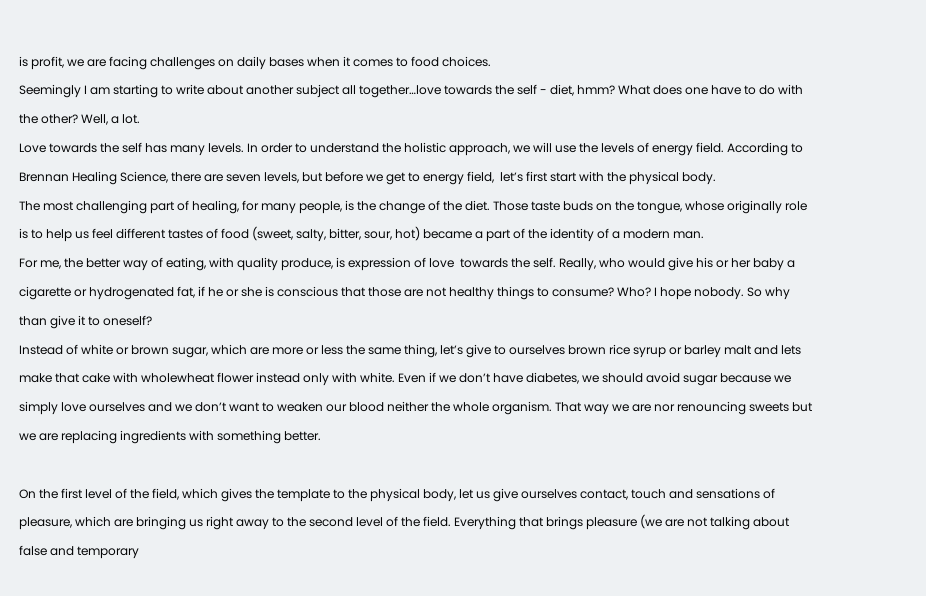is profit, we are facing challenges on daily bases when it comes to food choices.
Seemingly I am starting to write about another subject all together…love towards the self - diet, hmm? What does one have to do with the other? Well, a lot.
Love towards the self has many levels. In order to understand the holistic approach, we will use the levels of energy field. According to Brennan Healing Science, there are seven levels, but before we get to energy field,  let’s first start with the physical body.
The most challenging part of healing, for many people, is the change of the diet. Those taste buds on the tongue, whose originally role is to help us feel different tastes of food (sweet, salty, bitter, sour, hot) became a part of the identity of a modern man.
For me, the better way of eating, with quality produce, is expression of love  towards the self. Really, who would give his or her baby a cigarette or hydrogenated fat, if he or she is conscious that those are not healthy things to consume? Who? I hope nobody. So why than give it to oneself?
Instead of white or brown sugar, which are more or less the same thing, let’s give to ourselves brown rice syrup or barley malt and lets make that cake with wholewheat flower instead only with white. Even if we don’t have diabetes, we should avoid sugar because we simply love ourselves and we don’t want to weaken our blood neither the whole organism. That way we are nor renouncing sweets but we are replacing ingredients with something better.

On the first level of the field, which gives the template to the physical body, let us give ourselves contact, touch and sensations of pleasure, which are bringing us right away to the second level of the field. Everything that brings pleasure (we are not talking about false and temporary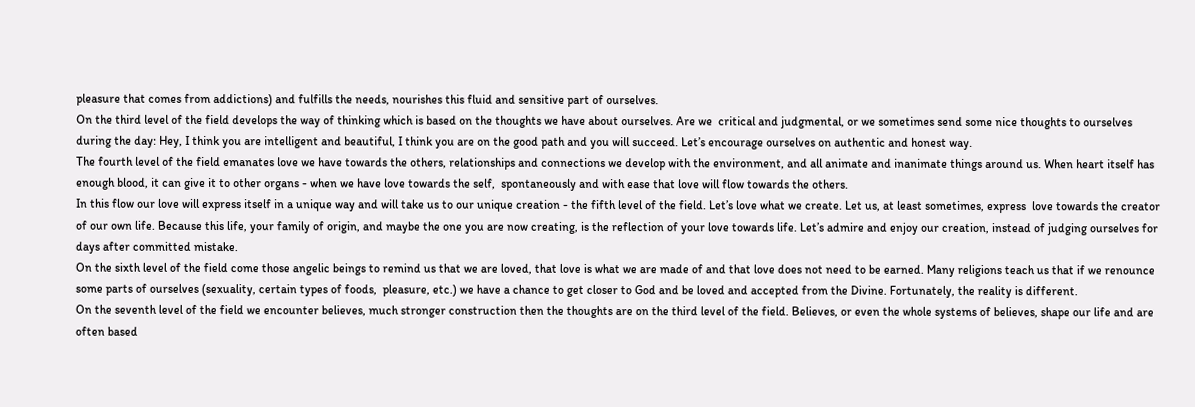pleasure that comes from addictions) and fulfills the needs, nourishes this fluid and sensitive part of ourselves.
On the third level of the field develops the way of thinking which is based on the thoughts we have about ourselves. Are we  critical and judgmental, or we sometimes send some nice thoughts to ourselves during the day: Hey, I think you are intelligent and beautiful, I think you are on the good path and you will succeed. Let’s encourage ourselves on authentic and honest way.
The fourth level of the field emanates love we have towards the others, relationships and connections we develop with the environment, and all animate and inanimate things around us. When heart itself has enough blood, it can give it to other organs - when we have love towards the self,  spontaneously and with ease that love will flow towards the others.
In this flow our love will express itself in a unique way and will take us to our unique creation - the fifth level of the field. Let’s love what we create. Let us, at least sometimes, express  love towards the creator of our own life. Because this life, your family of origin, and maybe the one you are now creating, is the reflection of your love towards life. Let’s admire and enjoy our creation, instead of judging ourselves for days after committed mistake.
On the sixth level of the field come those angelic beings to remind us that we are loved, that love is what we are made of and that love does not need to be earned. Many religions teach us that if we renounce some parts of ourselves (sexuality, certain types of foods,  pleasure, etc.) we have a chance to get closer to God and be loved and accepted from the Divine. Fortunately, the reality is different.
On the seventh level of the field we encounter believes, much stronger construction then the thoughts are on the third level of the field. Believes, or even the whole systems of believes, shape our life and are often based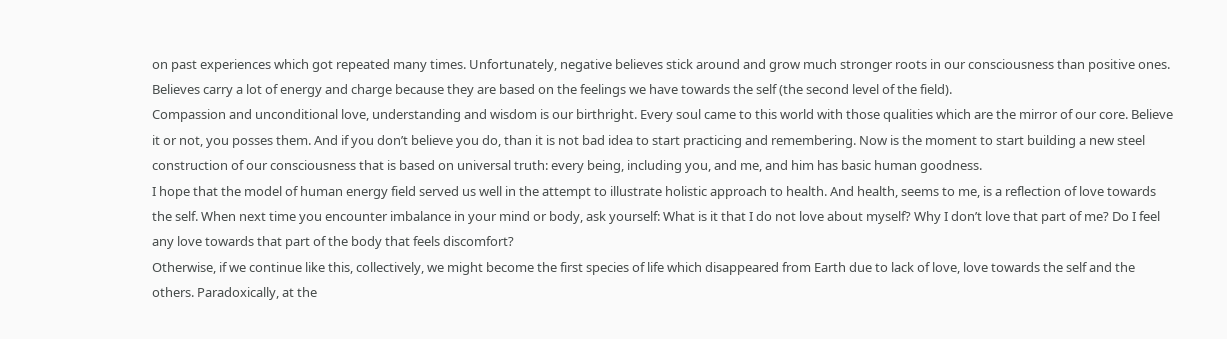on past experiences which got repeated many times. Unfortunately, negative believes stick around and grow much stronger roots in our consciousness than positive ones. Believes carry a lot of energy and charge because they are based on the feelings we have towards the self (the second level of the field).
Compassion and unconditional love, understanding and wisdom is our birthright. Every soul came to this world with those qualities which are the mirror of our core. Believe it or not, you posses them. And if you don’t believe you do, than it is not bad idea to start practicing and remembering. Now is the moment to start building a new steel construction of our consciousness that is based on universal truth: every being, including you, and me, and him has basic human goodness.
I hope that the model of human energy field served us well in the attempt to illustrate holistic approach to health. And health, seems to me, is a reflection of love towards the self. When next time you encounter imbalance in your mind or body, ask yourself: What is it that I do not love about myself? Why I don’t love that part of me? Do I feel any love towards that part of the body that feels discomfort?
Otherwise, if we continue like this, collectively, we might become the first species of life which disappeared from Earth due to lack of love, love towards the self and the others. Paradoxically, at the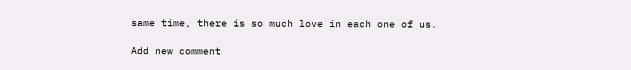same time, there is so much love in each one of us.

Add new comment